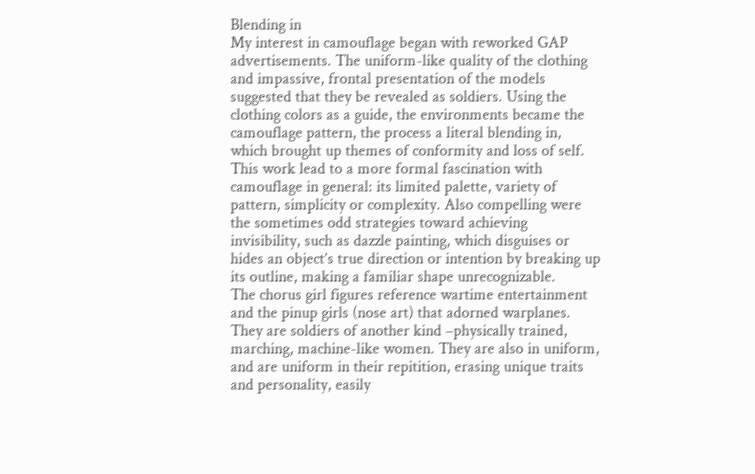Blending in
My interest in camouflage began with reworked GAP advertisements. The uniform-like quality of the clothing and impassive, frontal presentation of the models suggested that they be revealed as soldiers. Using the clothing colors as a guide, the environments became the camouflage pattern, the process a literal blending in, which brought up themes of conformity and loss of self.
This work lead to a more formal fascination with camouflage in general: its limited palette, variety of pattern, simplicity or complexity. Also compelling were the sometimes odd strategies toward achieving invisibility, such as dazzle painting, which disguises or hides an object’s true direction or intention by breaking up its outline, making a familiar shape unrecognizable.
The chorus girl figures reference wartime entertainment and the pinup girls (nose art) that adorned warplanes. They are soldiers of another kind –physically trained, marching, machine-like women. They are also in uniform, and are uniform in their repitition, erasing unique traits and personality, easily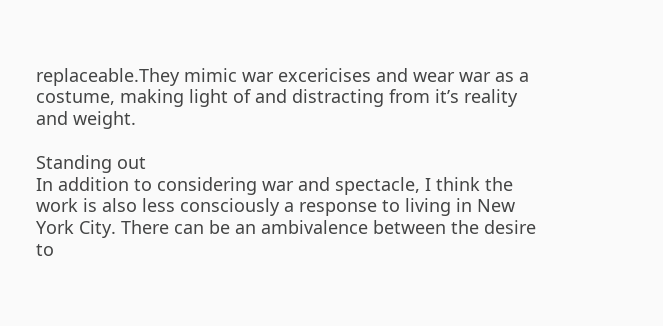replaceable.They mimic war excericises and wear war as a costume, making light of and distracting from it’s reality and weight.

Standing out
In addition to considering war and spectacle, I think the work is also less consciously a response to living in New York City. There can be an ambivalence between the desire to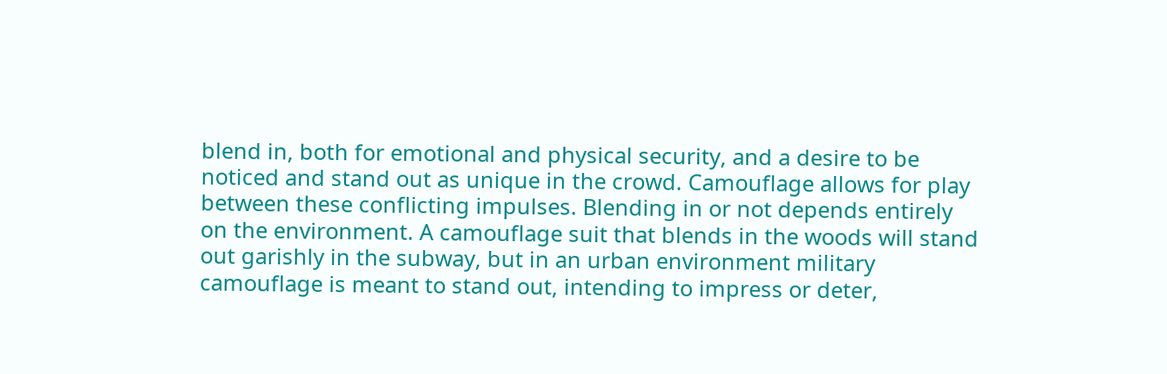blend in, both for emotional and physical security, and a desire to be noticed and stand out as unique in the crowd. Camouflage allows for play between these conflicting impulses. Blending in or not depends entirely on the environment. A camouflage suit that blends in the woods will stand out garishly in the subway, but in an urban environment military camouflage is meant to stand out, intending to impress or deter,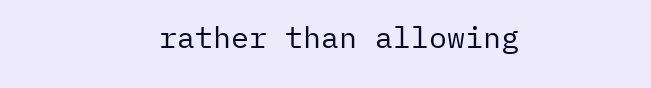rather than allowing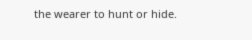the wearer to hunt or hide.